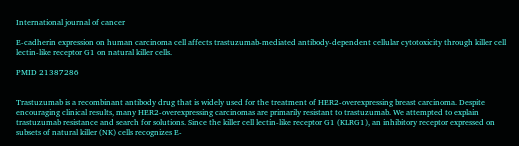International journal of cancer

E-cadherin expression on human carcinoma cell affects trastuzumab-mediated antibody-dependent cellular cytotoxicity through killer cell lectin-like receptor G1 on natural killer cells.

PMID 21387286


Trastuzumab is a recombinant antibody drug that is widely used for the treatment of HER2-overexpressing breast carcinoma. Despite encouraging clinical results, many HER2-overexpressing carcinomas are primarily resistant to trastuzumab. We attempted to explain trastuzumab resistance and search for solutions. Since the killer cell lectin-like receptor G1 (KLRG1), an inhibitory receptor expressed on subsets of natural killer (NK) cells recognizes E-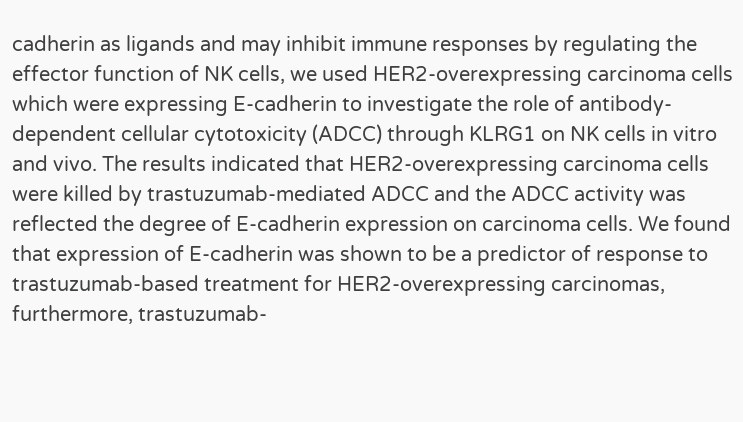cadherin as ligands and may inhibit immune responses by regulating the effector function of NK cells, we used HER2-overexpressing carcinoma cells which were expressing E-cadherin to investigate the role of antibody-dependent cellular cytotoxicity (ADCC) through KLRG1 on NK cells in vitro and vivo. The results indicated that HER2-overexpressing carcinoma cells were killed by trastuzumab-mediated ADCC and the ADCC activity was reflected the degree of E-cadherin expression on carcinoma cells. We found that expression of E-cadherin was shown to be a predictor of response to trastuzumab-based treatment for HER2-overexpressing carcinomas, furthermore, trastuzumab-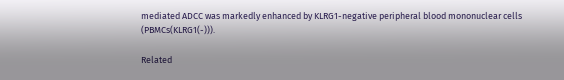mediated ADCC was markedly enhanced by KLRG1-negative peripheral blood mononuclear cells (PBMCs(KLRG1(-))).

Related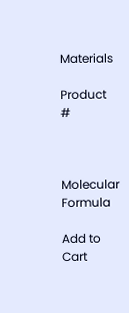Materials

Product #



Molecular Formula

Add to Cart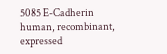5085 E-Cadherin human, recombinant, expressed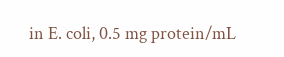in E. coli, 0.5 mg protein/mL